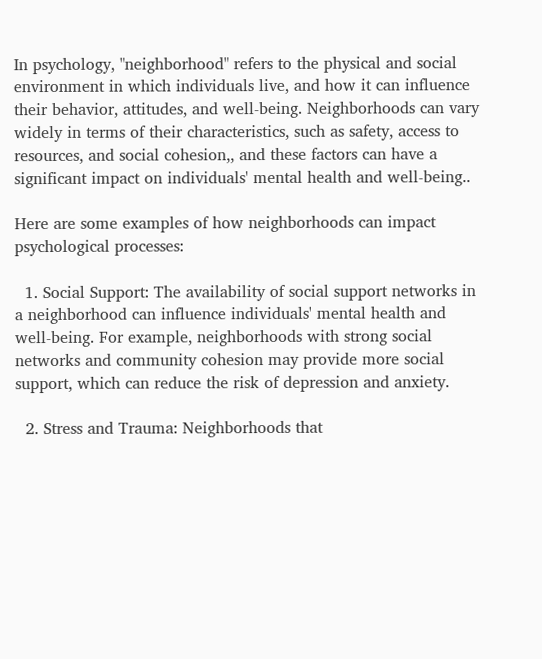In psychology, "neighborhood" refers to the physical and social environment in which individuals live, and how it can influence their behavior, attitudes, and well-being. Neighborhoods can vary widely in terms of their characteristics, such as safety, access to resources, and social cohesion,, and these factors can have a significant impact on individuals' mental health and well-being..

Here are some examples of how neighborhoods can impact psychological processes:

  1. Social Support: The availability of social support networks in a neighborhood can influence individuals' mental health and well-being. For example, neighborhoods with strong social networks and community cohesion may provide more social support, which can reduce the risk of depression and anxiety.

  2. Stress and Trauma: Neighborhoods that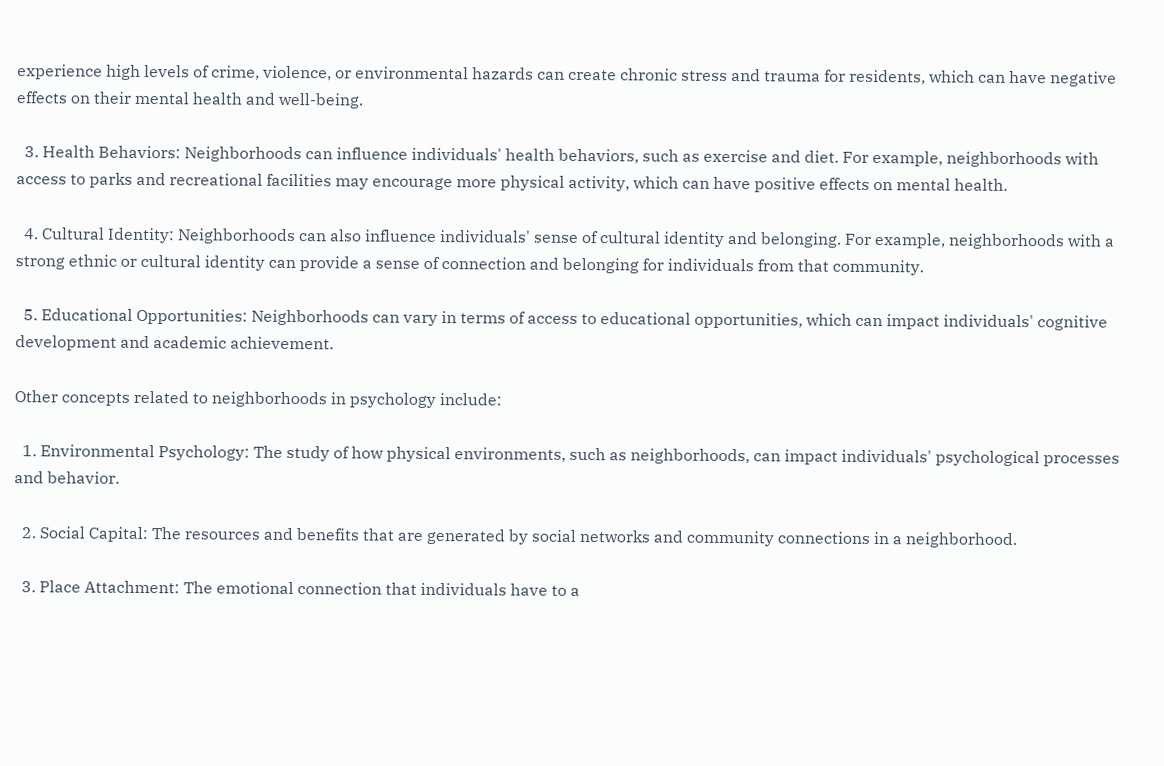experience high levels of crime, violence, or environmental hazards can create chronic stress and trauma for residents, which can have negative effects on their mental health and well-being.

  3. Health Behaviors: Neighborhoods can influence individuals' health behaviors, such as exercise and diet. For example, neighborhoods with access to parks and recreational facilities may encourage more physical activity, which can have positive effects on mental health.

  4. Cultural Identity: Neighborhoods can also influence individuals' sense of cultural identity and belonging. For example, neighborhoods with a strong ethnic or cultural identity can provide a sense of connection and belonging for individuals from that community.

  5. Educational Opportunities: Neighborhoods can vary in terms of access to educational opportunities, which can impact individuals' cognitive development and academic achievement.

Other concepts related to neighborhoods in psychology include:

  1. Environmental Psychology: The study of how physical environments, such as neighborhoods, can impact individuals' psychological processes and behavior.

  2. Social Capital: The resources and benefits that are generated by social networks and community connections in a neighborhood.

  3. Place Attachment: The emotional connection that individuals have to a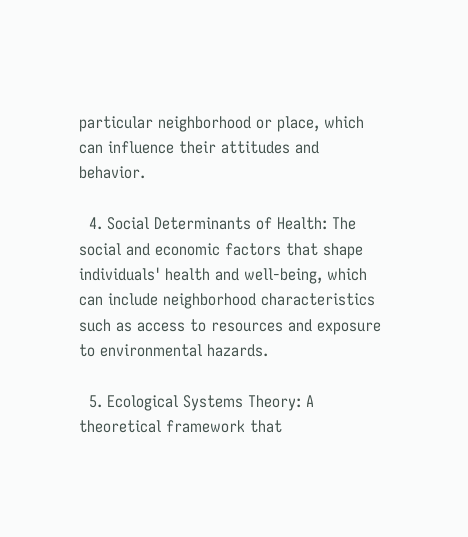particular neighborhood or place, which can influence their attitudes and behavior.

  4. Social Determinants of Health: The social and economic factors that shape individuals' health and well-being, which can include neighborhood characteristics such as access to resources and exposure to environmental hazards.

  5. Ecological Systems Theory: A theoretical framework that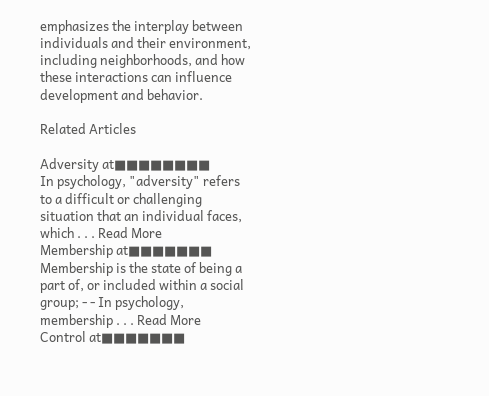emphasizes the interplay between individuals and their environment, including neighborhoods, and how these interactions can influence development and behavior.

Related Articles

Adversity at■■■■■■■■
In psychology, "adversity" refers to a difficult or challenging situation that an individual faces, which . . . Read More
Membership at■■■■■■■
Membership is the state of being a part of, or included within a social group; - - In psychology, membership . . . Read More
Control at■■■■■■■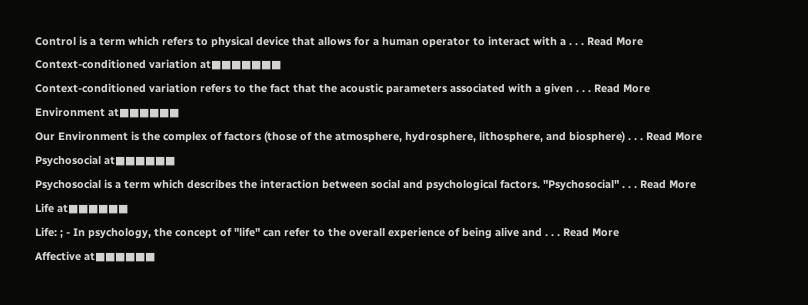Control is a term which refers to physical device that allows for a human operator to interact with a . . . Read More
Context-conditioned variation at■■■■■■■
Context-conditioned variation refers to the fact that the acoustic parameters associated with a given . . . Read More
Environment at■■■■■■
Our Environment is the complex of factors (those of the atmosphere, hydrosphere, lithosphere, and biosphere) . . . Read More
Psychosocial at■■■■■■
Psychosocial is a term which describes the interaction between social and psychological factors. "Psychosocial" . . . Read More
Life at■■■■■■
Life: ; - In psychology, the concept of "life" can refer to the overall experience of being alive and . . . Read More
Affective at■■■■■■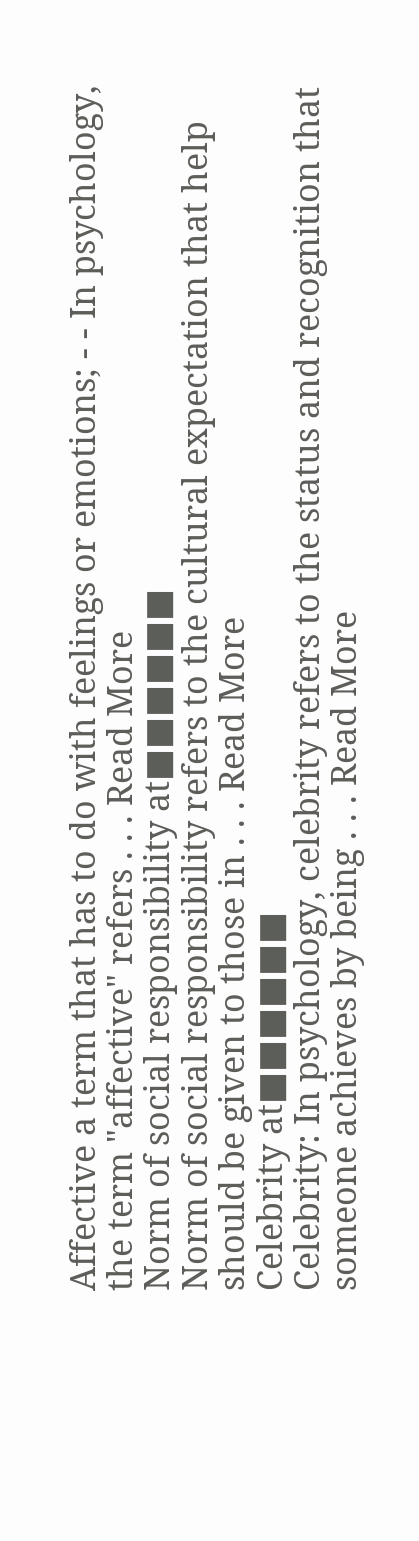Affective a term that has to do with feelings or emotions; - - In psychology, the term "affective" refers . . . Read More
Norm of social responsibility at■■■■■■
Norm of social responsibility refers to the cultural expectation that help should be given to those in . . . Read More
Celebrity at■■■■■■
Celebrity: In psychology, celebrity refers to the status and recognition that someone achieves by being . . . Read More